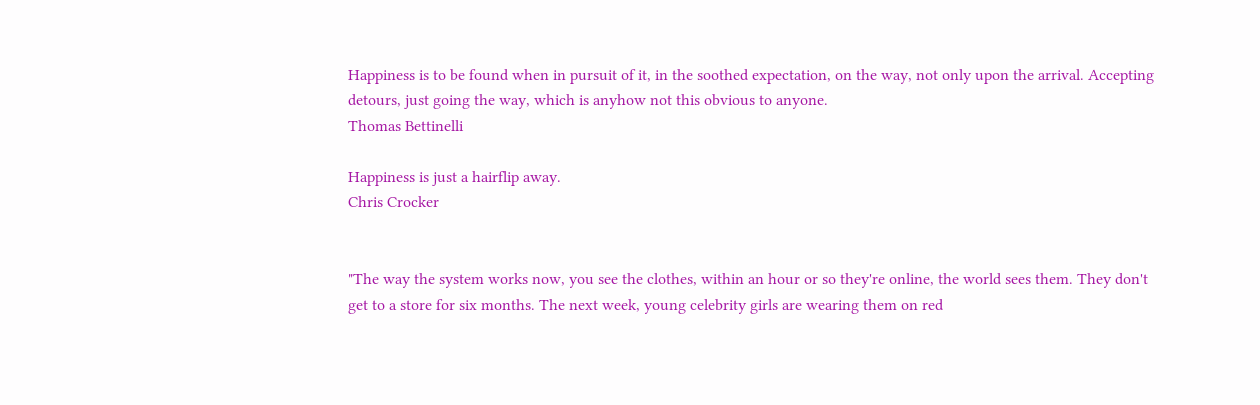Happiness is to be found when in pursuit of it, in the soothed expectation, on the way, not only upon the arrival. Accepting detours, just going the way, which is anyhow not this obvious to anyone.
Thomas Bettinelli

Happiness is just a hairflip away.
Chris Crocker


"The way the system works now, you see the clothes, within an hour or so they're online, the world sees them. They don't get to a store for six months. The next week, young celebrity girls are wearing them on red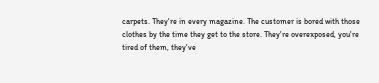carpets. They're in every magazine. The customer is bored with those clothes by the time they get to the store. They're overexposed, you're tired of them, they've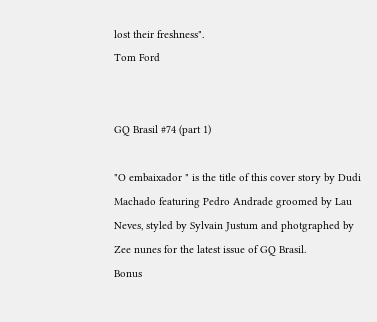lost their freshness".
Tom Ford


GQ Brasil #74 (part 1)

"O embaixador " is the title of this cover story by Dudi Machado featuring Pedro Andrade groomed by Lau Neves, styled by Sylvain Justum and photgraphed by Zee nunes for the latest issue of GQ Brasil.
Bonus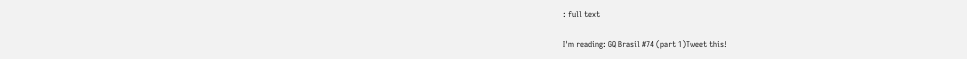: full text

I'm reading: GQ Brasil #74 (part 1)Tweet this!